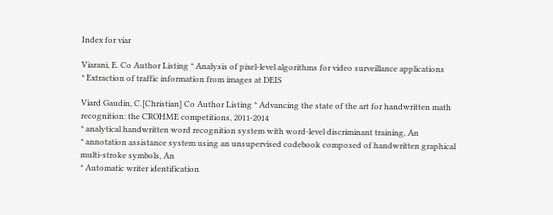Index for viar

Viarani, E. Co Author Listing * Analysis of pixel-level algorithms for video surveillance applications
* Extraction of traffic information from images at DEIS

Viard Gaudin, C.[Christian] Co Author Listing * Advancing the state of the art for handwritten math recognition: the CROHME competitions, 2011-2014
* analytical handwritten word recognition system with word-level discriminant training, An
* annotation assistance system using an unsupervised codebook composed of handwritten graphical multi-stroke symbols, An
* Automatic writer identification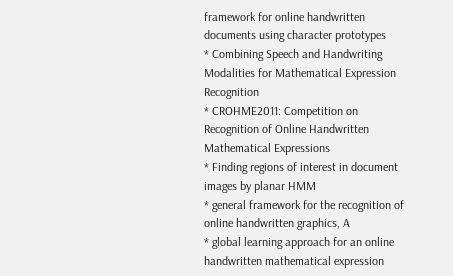framework for online handwritten documents using character prototypes
* Combining Speech and Handwriting Modalities for Mathematical Expression Recognition
* CROHME2011: Competition on Recognition of Online Handwritten Mathematical Expressions
* Finding regions of interest in document images by planar HMM
* general framework for the recognition of online handwritten graphics, A
* global learning approach for an online handwritten mathematical expression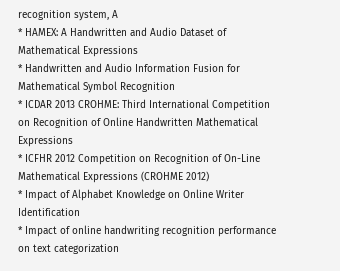recognition system, A
* HAMEX: A Handwritten and Audio Dataset of Mathematical Expressions
* Handwritten and Audio Information Fusion for Mathematical Symbol Recognition
* ICDAR 2013 CROHME: Third International Competition on Recognition of Online Handwritten Mathematical Expressions
* ICFHR 2012 Competition on Recognition of On-Line Mathematical Expressions (CROHME 2012)
* Impact of Alphabet Knowledge on Online Writer Identification
* Impact of online handwriting recognition performance on text categorization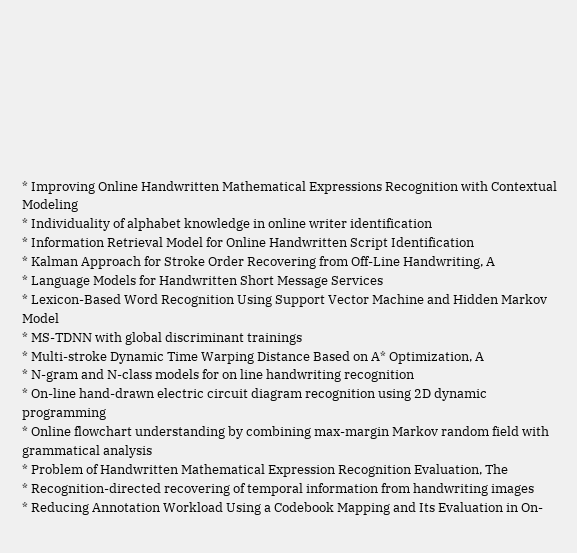* Improving Online Handwritten Mathematical Expressions Recognition with Contextual Modeling
* Individuality of alphabet knowledge in online writer identification
* Information Retrieval Model for Online Handwritten Script Identification
* Kalman Approach for Stroke Order Recovering from Off-Line Handwriting, A
* Language Models for Handwritten Short Message Services
* Lexicon-Based Word Recognition Using Support Vector Machine and Hidden Markov Model
* MS-TDNN with global discriminant trainings
* Multi-stroke Dynamic Time Warping Distance Based on A* Optimization, A
* N-gram and N-class models for on line handwriting recognition
* On-line hand-drawn electric circuit diagram recognition using 2D dynamic programming
* Online flowchart understanding by combining max-margin Markov random field with grammatical analysis
* Problem of Handwritten Mathematical Expression Recognition Evaluation, The
* Recognition-directed recovering of temporal information from handwriting images
* Reducing Annotation Workload Using a Codebook Mapping and Its Evaluation in On-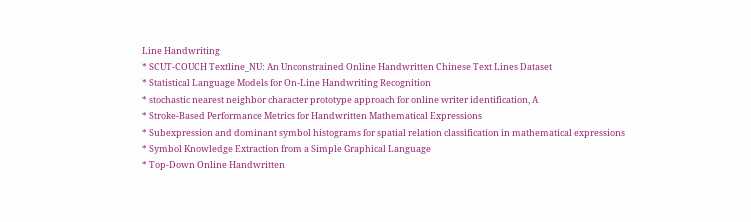Line Handwriting
* SCUT-COUCH Textline_NU: An Unconstrained Online Handwritten Chinese Text Lines Dataset
* Statistical Language Models for On-Line Handwriting Recognition
* stochastic nearest neighbor character prototype approach for online writer identification, A
* Stroke-Based Performance Metrics for Handwritten Mathematical Expressions
* Subexpression and dominant symbol histograms for spatial relation classification in mathematical expressions
* Symbol Knowledge Extraction from a Simple Graphical Language
* Top-Down Online Handwritten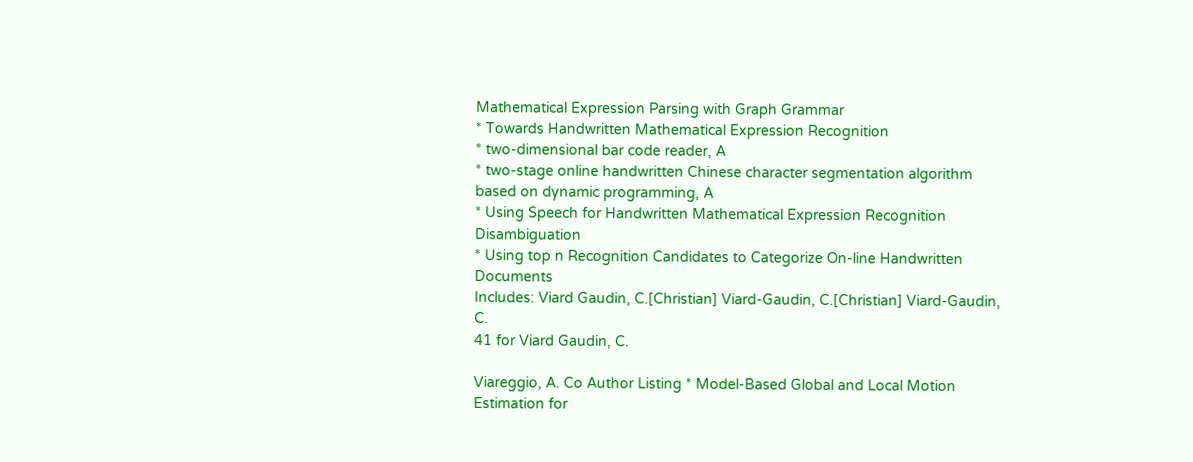Mathematical Expression Parsing with Graph Grammar
* Towards Handwritten Mathematical Expression Recognition
* two-dimensional bar code reader, A
* two-stage online handwritten Chinese character segmentation algorithm based on dynamic programming, A
* Using Speech for Handwritten Mathematical Expression Recognition Disambiguation
* Using top n Recognition Candidates to Categorize On-line Handwritten Documents
Includes: Viard Gaudin, C.[Christian] Viard-Gaudin, C.[Christian] Viard-Gaudin, C.
41 for Viard Gaudin, C.

Viareggio, A. Co Author Listing * Model-Based Global and Local Motion Estimation for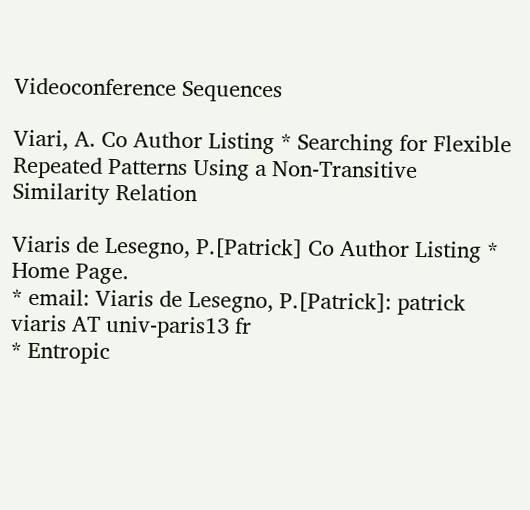Videoconference Sequences

Viari, A. Co Author Listing * Searching for Flexible Repeated Patterns Using a Non-Transitive Similarity Relation

Viaris de Lesegno, P.[Patrick] Co Author Listing * Home Page.
* email: Viaris de Lesegno, P.[Patrick]: patrick viaris AT univ-paris13 fr
* Entropic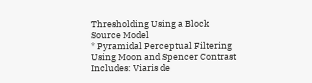Thresholding Using a Block Source Model
* Pyramidal Perceptual Filtering Using Moon and Spencer Contrast
Includes: Viaris de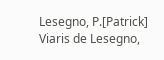Lesegno, P.[Patrick] Viaris de Lesegno,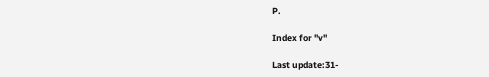P.

Index for "v"

Last update:31-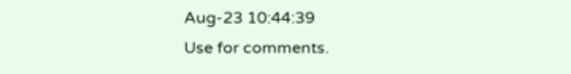Aug-23 10:44:39
Use for comments.